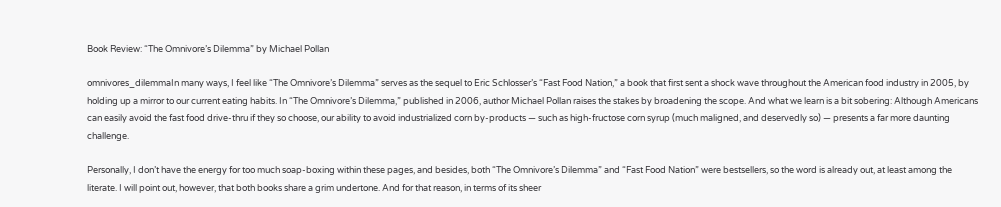Book Review: “The Omnivore’s Dilemma” by Michael Pollan

omnivores_dilemmaIn many ways, I feel like “The Omnivore’s Dilemma” serves as the sequel to Eric Schlosser’s “Fast Food Nation,” a book that first sent a shock wave throughout the American food industry in 2005, by holding up a mirror to our current eating habits. In “The Omnivore’s Dilemma,” published in 2006, author Michael Pollan raises the stakes by broadening the scope. And what we learn is a bit sobering: Although Americans can easily avoid the fast food drive-thru if they so choose, our ability to avoid industrialized corn by-products — such as high-fructose corn syrup (much maligned, and deservedly so) — presents a far more daunting challenge.

Personally, I don’t have the energy for too much soap-boxing within these pages, and besides, both “The Omnivore’s Dilemma” and “Fast Food Nation” were bestsellers, so the word is already out, at least among the literate. I will point out, however, that both books share a grim undertone. And for that reason, in terms of its sheer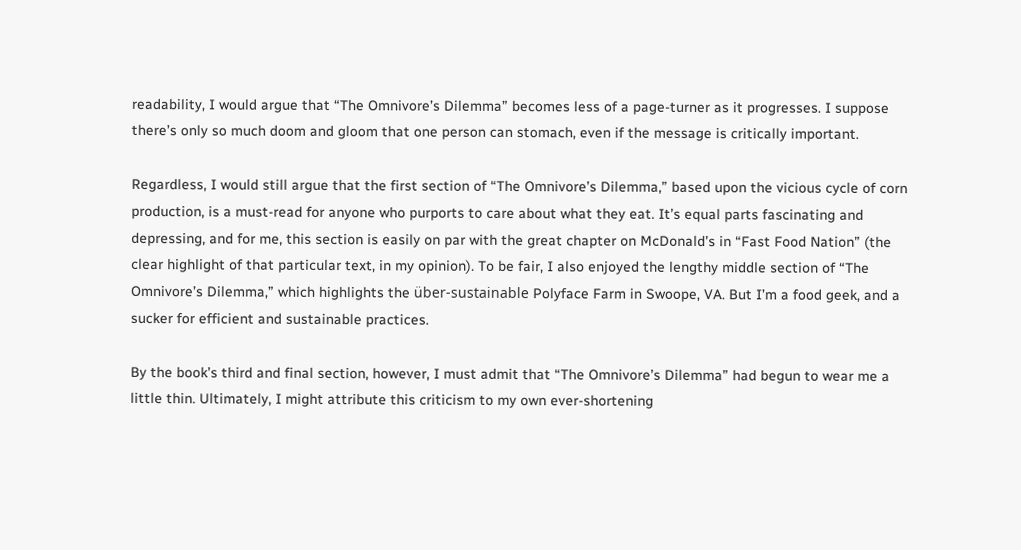readability, I would argue that “The Omnivore’s Dilemma” becomes less of a page-turner as it progresses. I suppose there’s only so much doom and gloom that one person can stomach, even if the message is critically important.

Regardless, I would still argue that the first section of “The Omnivore’s Dilemma,” based upon the vicious cycle of corn production, is a must-read for anyone who purports to care about what they eat. It’s equal parts fascinating and depressing, and for me, this section is easily on par with the great chapter on McDonald’s in “Fast Food Nation” (the clear highlight of that particular text, in my opinion). To be fair, I also enjoyed the lengthy middle section of “The Omnivore’s Dilemma,” which highlights the über-sustainable Polyface Farm in Swoope, VA. But I’m a food geek, and a sucker for efficient and sustainable practices.

By the book’s third and final section, however, I must admit that “The Omnivore’s Dilemma” had begun to wear me a little thin. Ultimately, I might attribute this criticism to my own ever-shortening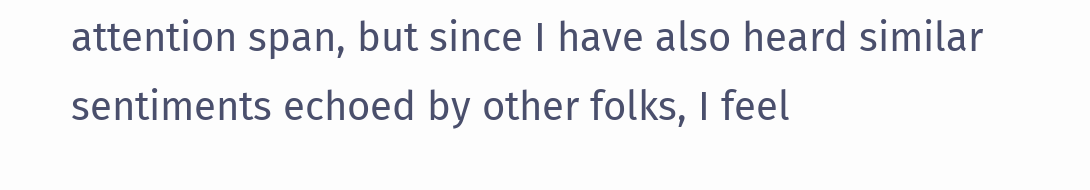attention span, but since I have also heard similar sentiments echoed by other folks, I feel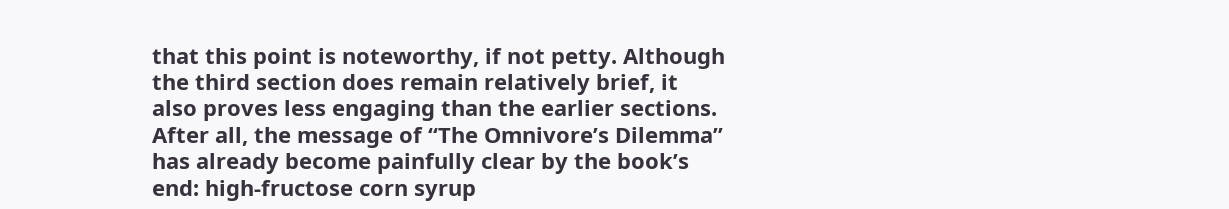that this point is noteworthy, if not petty. Although the third section does remain relatively brief, it also proves less engaging than the earlier sections. After all, the message of “The Omnivore’s Dilemma” has already become painfully clear by the book’s end: high-fructose corn syrup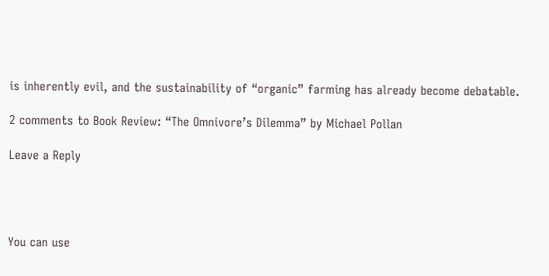is inherently evil, and the sustainability of “organic” farming has already become debatable.

2 comments to Book Review: “The Omnivore’s Dilemma” by Michael Pollan

Leave a Reply




You can use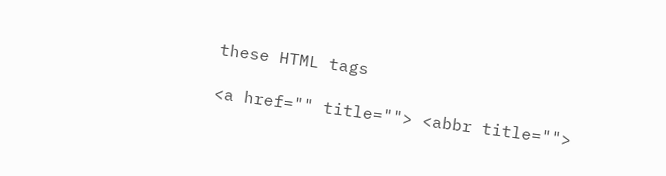these HTML tags

<a href="" title=""> <abbr title="">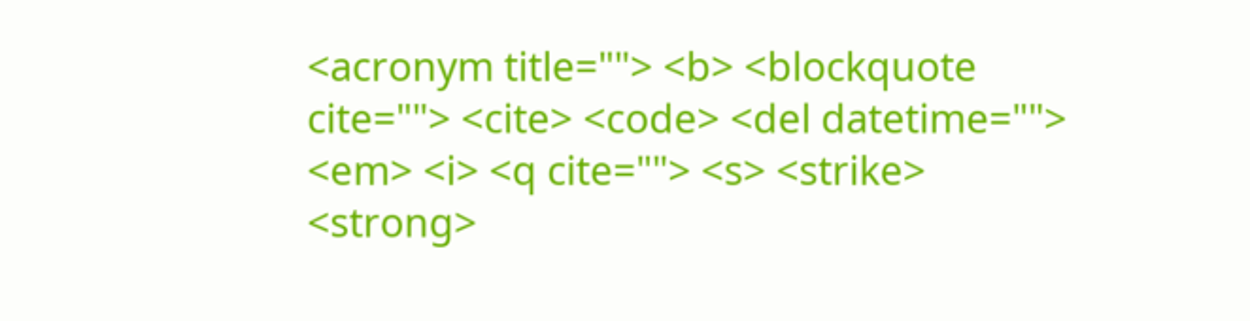<acronym title=""> <b> <blockquote cite=""> <cite> <code> <del datetime=""> <em> <i> <q cite=""> <s> <strike> <strong>